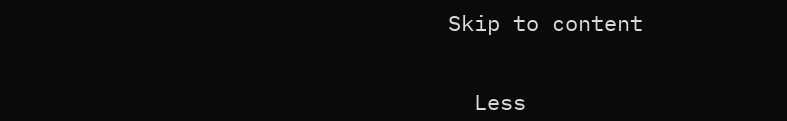Skip to content


  Less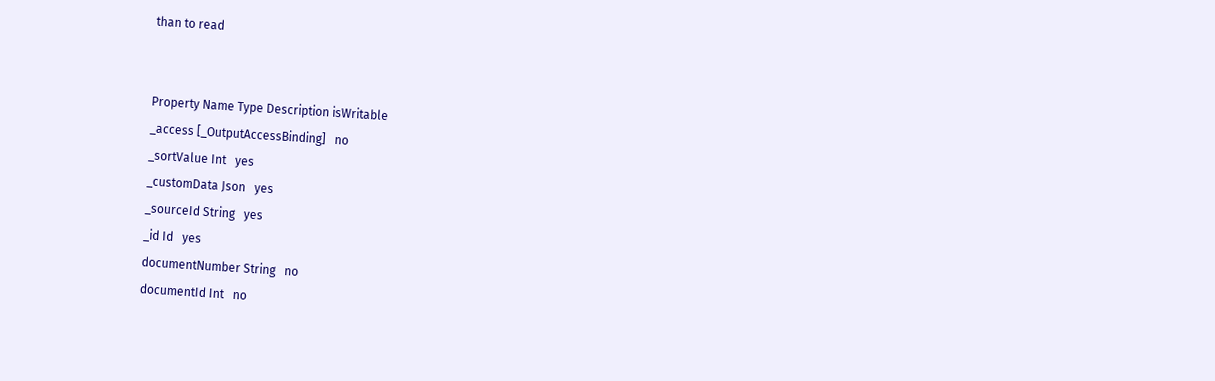than to read


Property Name Type Description isWritable
_access [_OutputAccessBinding]   no
_sortValue Int   yes
_customData Json   yes
_sourceId String   yes
_id Id   yes
documentNumber String   no
documentId Int   no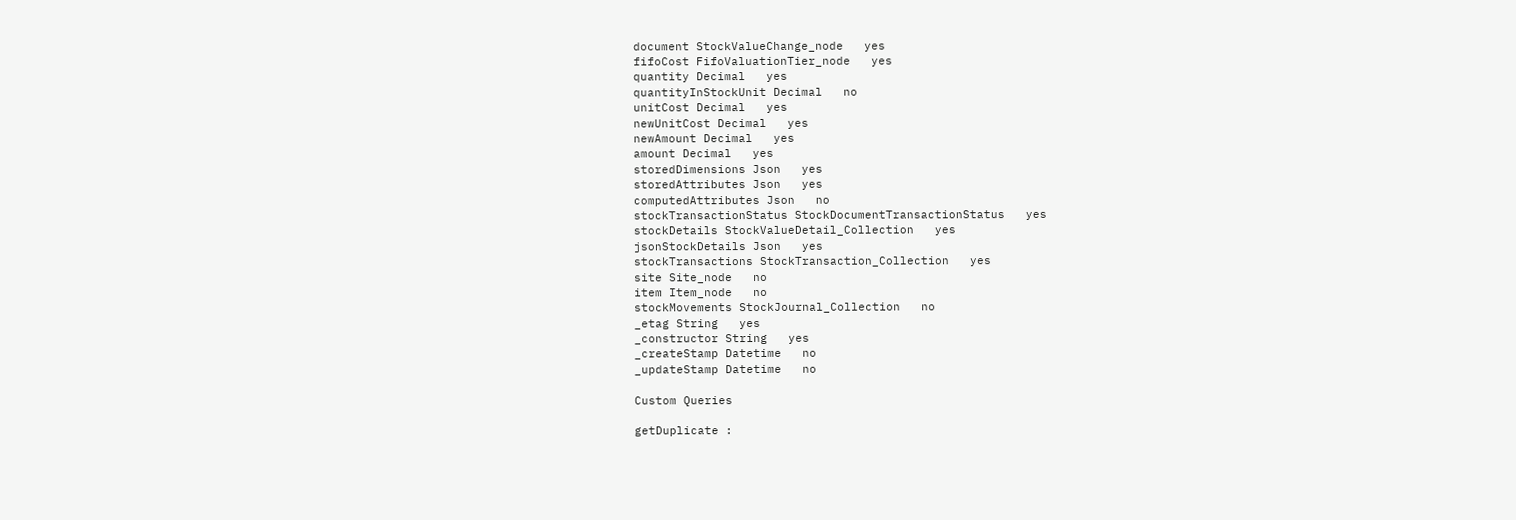document StockValueChange_node   yes
fifoCost FifoValuationTier_node   yes
quantity Decimal   yes
quantityInStockUnit Decimal   no
unitCost Decimal   yes
newUnitCost Decimal   yes
newAmount Decimal   yes
amount Decimal   yes
storedDimensions Json   yes
storedAttributes Json   yes
computedAttributes Json   no
stockTransactionStatus StockDocumentTransactionStatus   yes
stockDetails StockValueDetail_Collection   yes
jsonStockDetails Json   yes
stockTransactions StockTransaction_Collection   yes
site Site_node   no
item Item_node   no
stockMovements StockJournal_Collection   no
_etag String   yes
_constructor String   yes
_createStamp Datetime   no
_updateStamp Datetime   no

Custom Queries

getDuplicate :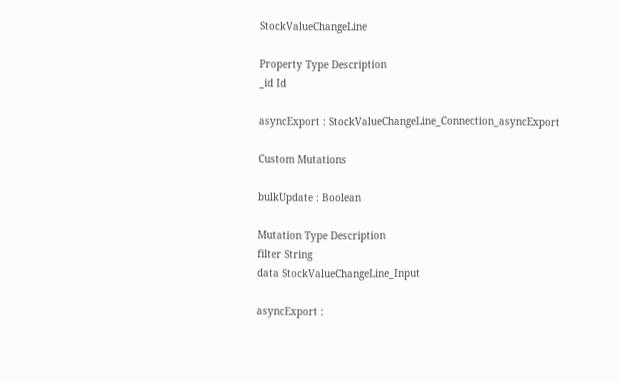StockValueChangeLine

Property Type Description
_id Id

asyncExport : StockValueChangeLine_Connection_asyncExport

Custom Mutations

bulkUpdate : Boolean

Mutation Type Description
filter String
data StockValueChangeLine_Input

asyncExport :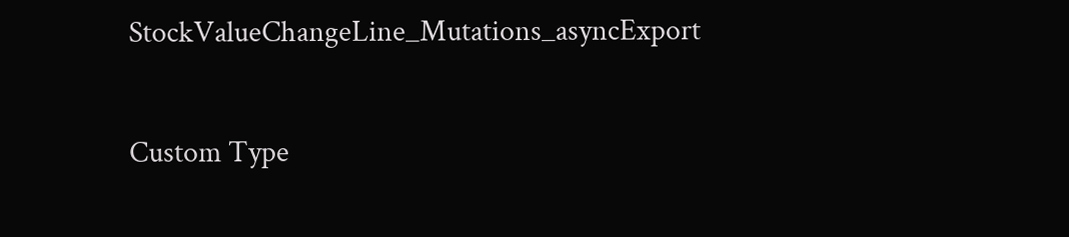StockValueChangeLine_Mutations_asyncExport

Custom Type